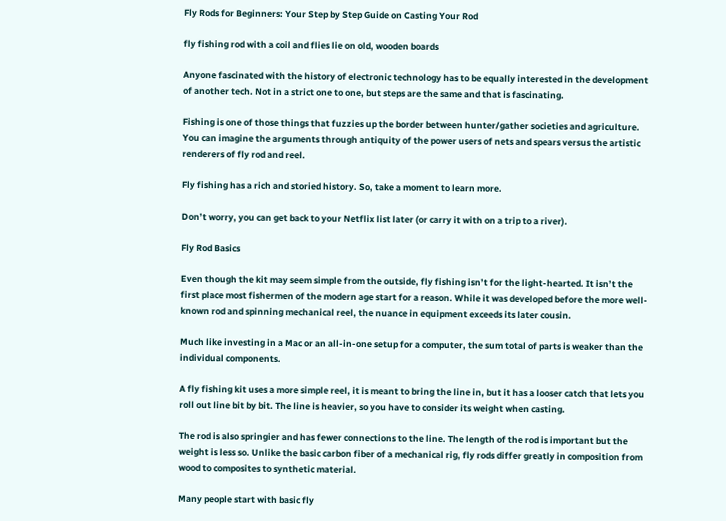Fly Rods for Beginners: Your Step by Step Guide on Casting Your Rod

fly fishing rod with a coil and flies lie on old, wooden boards

Anyone fascinated with the history of electronic technology has to be equally interested in the development of another tech. Not in a strict one to one, but steps are the same and that is fascinating.

Fishing is one of those things that fuzzies up the border between hunter/gather societies and agriculture. You can imagine the arguments through antiquity of the power users of nets and spears versus the artistic renderers of fly rod and reel.

Fly fishing has a rich and storied history. So, take a moment to learn more.

Don’t worry, you can get back to your Netflix list later (or carry it with on a trip to a river).

Fly Rod Basics

Even though the kit may seem simple from the outside, fly fishing isn’t for the light-hearted. It isn’t the first place most fishermen of the modern age start for a reason. While it was developed before the more well-known rod and spinning mechanical reel, the nuance in equipment exceeds its later cousin.

Much like investing in a Mac or an all-in-one setup for a computer, the sum total of parts is weaker than the individual components.

A fly fishing kit uses a more simple reel, it is meant to bring the line in, but it has a looser catch that lets you roll out line bit by bit. The line is heavier, so you have to consider its weight when casting.

The rod is also springier and has fewer connections to the line. The length of the rod is important but the weight is less so. Unlike the basic carbon fiber of a mechanical rig, fly rods differ greatly in composition from wood to composites to synthetic material.

Many people start with basic fly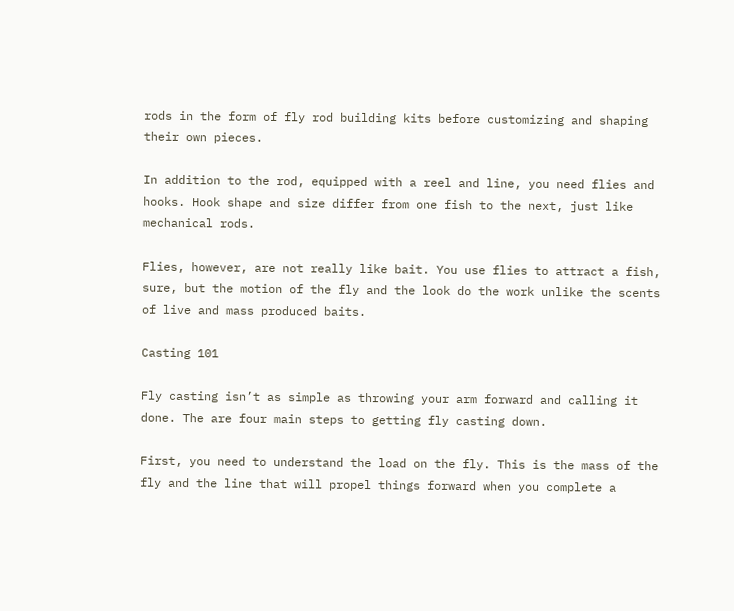rods in the form of fly rod building kits before customizing and shaping their own pieces.

In addition to the rod, equipped with a reel and line, you need flies and hooks. Hook shape and size differ from one fish to the next, just like mechanical rods.

Flies, however, are not really like bait. You use flies to attract a fish, sure, but the motion of the fly and the look do the work unlike the scents of live and mass produced baits.

Casting 101

Fly casting isn’t as simple as throwing your arm forward and calling it done. The are four main steps to getting fly casting down.

First, you need to understand the load on the fly. This is the mass of the fly and the line that will propel things forward when you complete a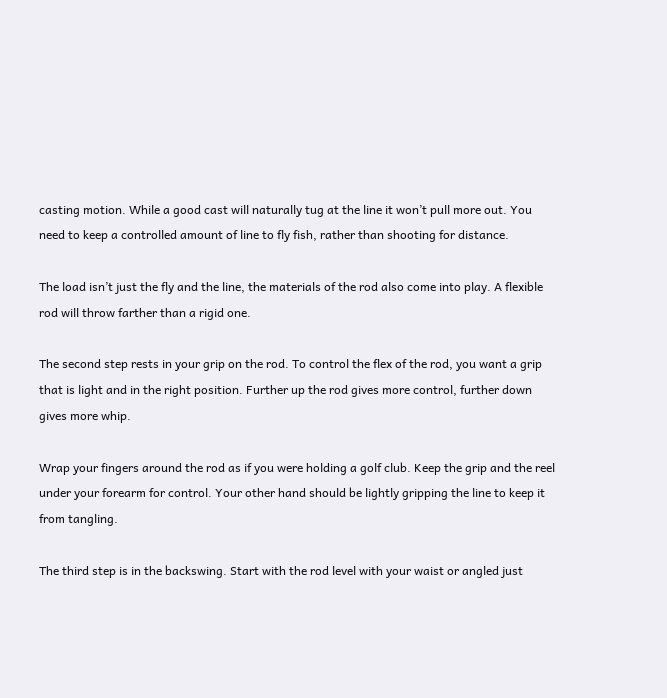casting motion. While a good cast will naturally tug at the line it won’t pull more out. You need to keep a controlled amount of line to fly fish, rather than shooting for distance.

The load isn’t just the fly and the line, the materials of the rod also come into play. A flexible rod will throw farther than a rigid one.

The second step rests in your grip on the rod. To control the flex of the rod, you want a grip that is light and in the right position. Further up the rod gives more control, further down gives more whip.

Wrap your fingers around the rod as if you were holding a golf club. Keep the grip and the reel under your forearm for control. Your other hand should be lightly gripping the line to keep it from tangling.

The third step is in the backswing. Start with the rod level with your waist or angled just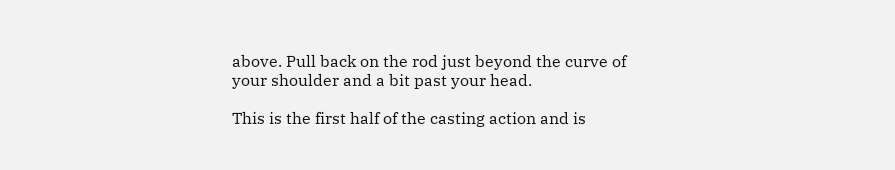above. Pull back on the rod just beyond the curve of your shoulder and a bit past your head.

This is the first half of the casting action and is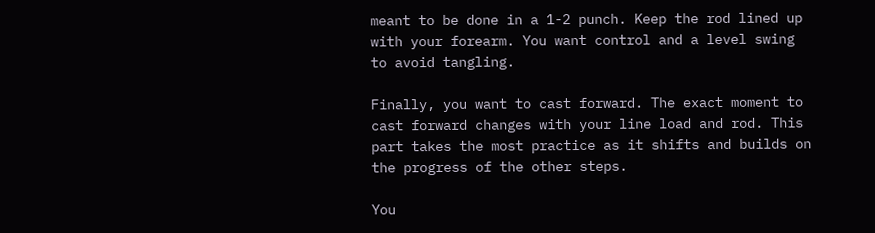meant to be done in a 1-2 punch. Keep the rod lined up with your forearm. You want control and a level swing to avoid tangling.

Finally, you want to cast forward. The exact moment to cast forward changes with your line load and rod. This part takes the most practice as it shifts and builds on the progress of the other steps.

You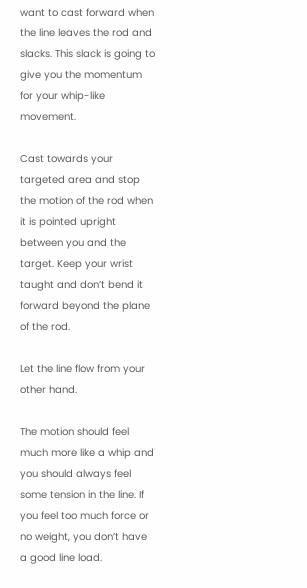want to cast forward when the line leaves the rod and slacks. This slack is going to give you the momentum for your whip-like movement.

Cast towards your targeted area and stop the motion of the rod when it is pointed upright between you and the target. Keep your wrist taught and don’t bend it forward beyond the plane of the rod.

Let the line flow from your other hand.

The motion should feel much more like a whip and you should always feel some tension in the line. If you feel too much force or no weight, you don’t have a good line load.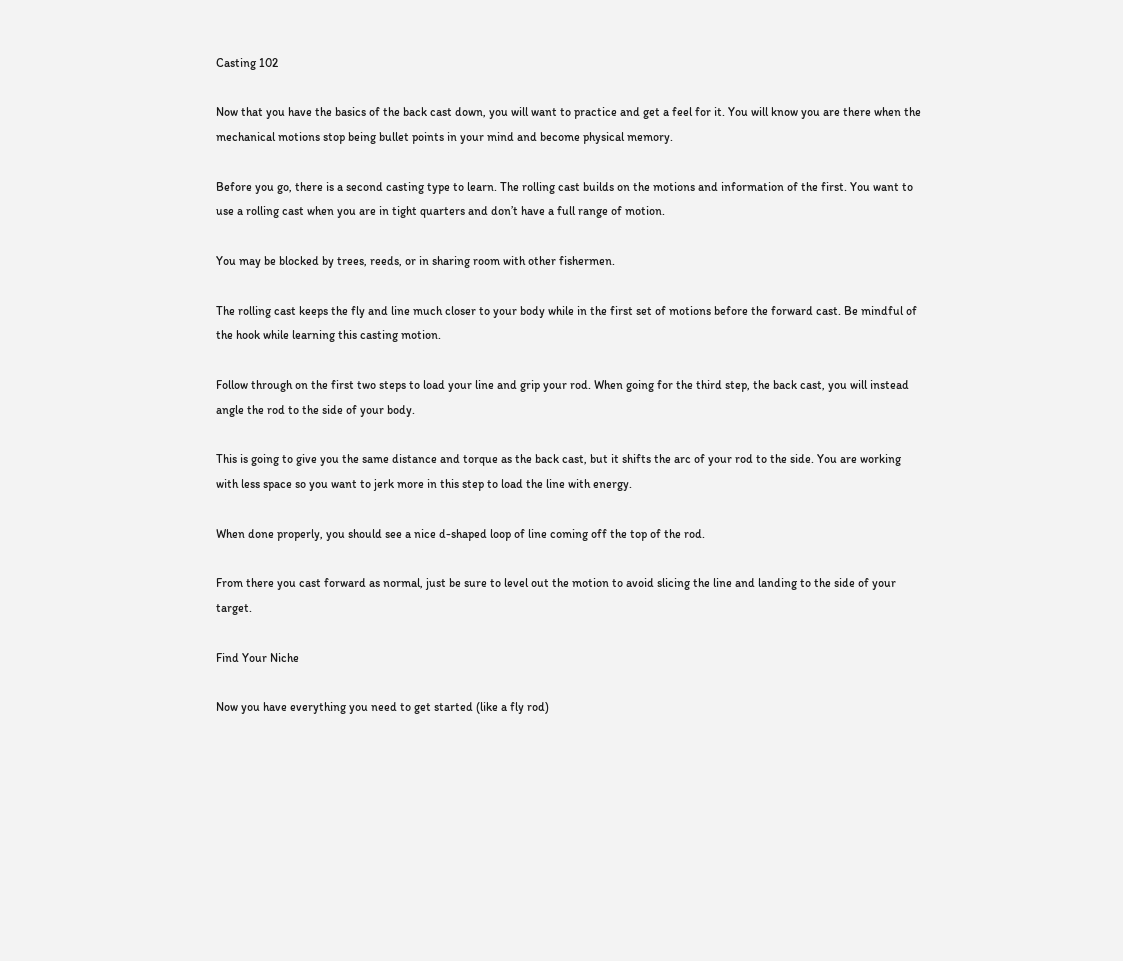Casting 102

Now that you have the basics of the back cast down, you will want to practice and get a feel for it. You will know you are there when the mechanical motions stop being bullet points in your mind and become physical memory.

Before you go, there is a second casting type to learn. The rolling cast builds on the motions and information of the first. You want to use a rolling cast when you are in tight quarters and don’t have a full range of motion.

You may be blocked by trees, reeds, or in sharing room with other fishermen.

The rolling cast keeps the fly and line much closer to your body while in the first set of motions before the forward cast. Be mindful of the hook while learning this casting motion.

Follow through on the first two steps to load your line and grip your rod. When going for the third step, the back cast, you will instead angle the rod to the side of your body.

This is going to give you the same distance and torque as the back cast, but it shifts the arc of your rod to the side. You are working with less space so you want to jerk more in this step to load the line with energy.

When done properly, you should see a nice d-shaped loop of line coming off the top of the rod.

From there you cast forward as normal, just be sure to level out the motion to avoid slicing the line and landing to the side of your target.

Find Your Niche

Now you have everything you need to get started (like a fly rod)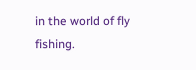in the world of fly fishing.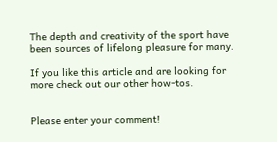The depth and creativity of the sport have been sources of lifelong pleasure for many.

If you like this article and are looking for more check out our other how-tos.


Please enter your comment!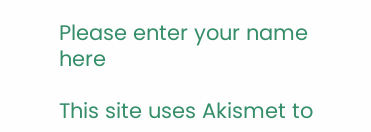Please enter your name here

This site uses Akismet to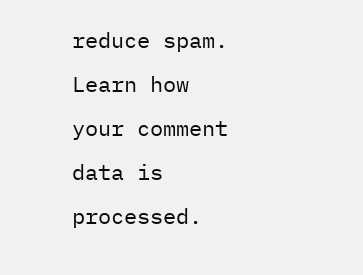reduce spam. Learn how your comment data is processed.